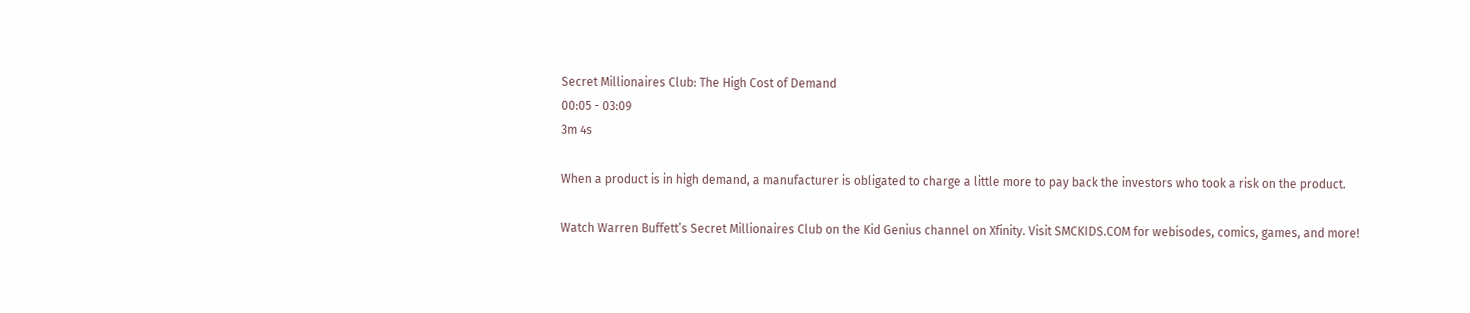Secret Millionaires Club: The High Cost of Demand
00:05 - 03:09
3m 4s

When a product is in high demand, a manufacturer is obligated to charge a little more to pay back the investors who took a risk on the product.

Watch Warren Buffett’s Secret Millionaires Club on the Kid Genius channel on Xfinity. Visit SMCKIDS.COM for webisodes, comics, games, and more!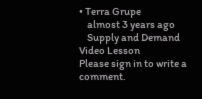• Terra Grupe
    almost 3 years ago
    Supply and Demand Video Lesson
Please sign in to write a comment.